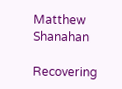Matthew Shanahan

Recovering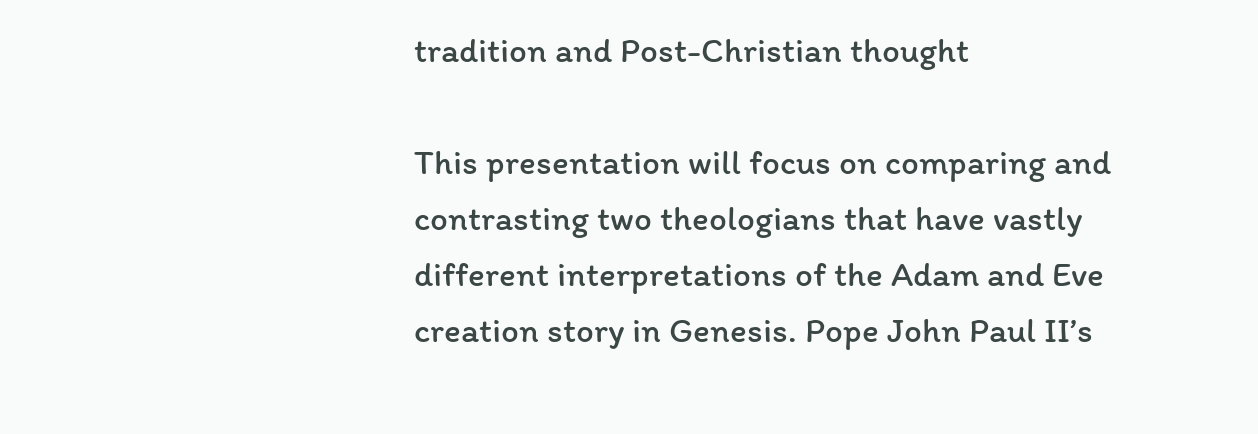tradition and Post-Christian thought

This presentation will focus on comparing and contrasting two theologians that have vastly different interpretations of the Adam and Eve creation story in Genesis. Pope John Paul II’s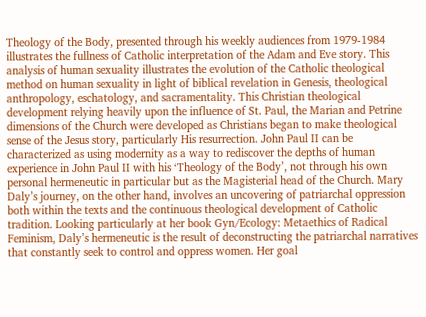Theology of the Body, presented through his weekly audiences from 1979-1984 illustrates the fullness of Catholic interpretation of the Adam and Eve story. This analysis of human sexuality illustrates the evolution of the Catholic theological method on human sexuality in light of biblical revelation in Genesis, theological anthropology, eschatology, and sacramentality. This Christian theological development relying heavily upon the influence of St. Paul, the Marian and Petrine dimensions of the Church were developed as Christians began to make theological sense of the Jesus story, particularly His resurrection. John Paul II can be characterized as using modernity as a way to rediscover the depths of human experience in John Paul II with his ‘Theology of the Body’, not through his own personal hermeneutic in particular but as the Magisterial head of the Church. Mary Daly’s journey, on the other hand, involves an uncovering of patriarchal oppression both within the texts and the continuous theological development of Catholic tradition. Looking particularly at her book Gyn/Ecology: Metaethics of Radical Feminism, Daly’s hermeneutic is the result of deconstructing the patriarchal narratives that constantly seek to control and oppress women. Her goal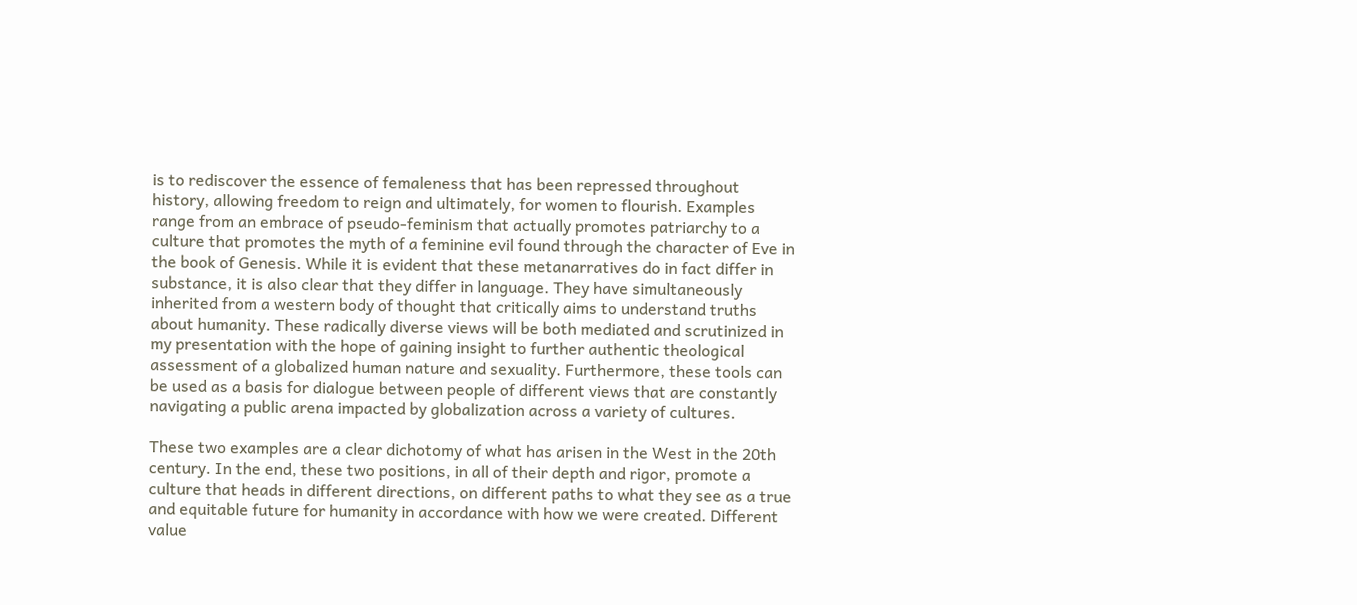is to rediscover the essence of femaleness that has been repressed throughout history, allowing freedom to reign and ultimately, for women to flourish. Examples range from an embrace of pseudo-feminism that actually promotes patriarchy to a culture that promotes the myth of a feminine evil found through the character of Eve in the book of Genesis. While it is evident that these metanarratives do in fact differ in substance, it is also clear that they differ in language. They have simultaneously inherited from a western body of thought that critically aims to understand truths about humanity. These radically diverse views will be both mediated and scrutinized in my presentation with the hope of gaining insight to further authentic theological assessment of a globalized human nature and sexuality. Furthermore, these tools can be used as a basis for dialogue between people of different views that are constantly navigating a public arena impacted by globalization across a variety of cultures.

These two examples are a clear dichotomy of what has arisen in the West in the 20th century. In the end, these two positions, in all of their depth and rigor, promote a culture that heads in different directions, on different paths to what they see as a true and equitable future for humanity in accordance with how we were created. Different value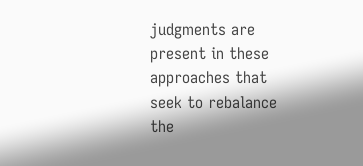judgments are present in these approaches that seek to rebalance the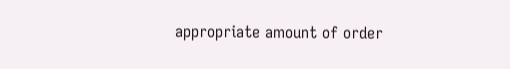appropriate amount of order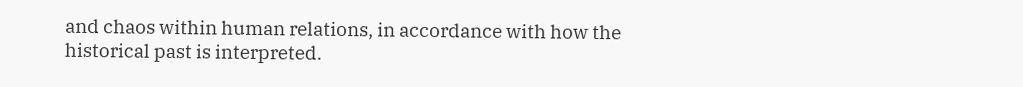and chaos within human relations, in accordance with how the historical past is interpreted.